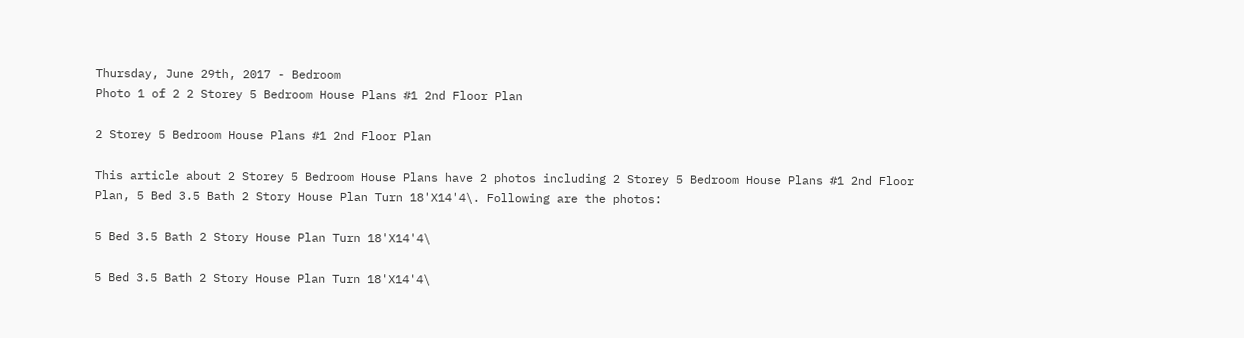Thursday, June 29th, 2017 - Bedroom
Photo 1 of 2 2 Storey 5 Bedroom House Plans #1 2nd Floor Plan

2 Storey 5 Bedroom House Plans #1 2nd Floor Plan

This article about 2 Storey 5 Bedroom House Plans have 2 photos including 2 Storey 5 Bedroom House Plans #1 2nd Floor Plan, 5 Bed 3.5 Bath 2 Story House Plan Turn 18'X14'4\. Following are the photos:

5 Bed 3.5 Bath 2 Story House Plan Turn 18'X14'4\

5 Bed 3.5 Bath 2 Story House Plan Turn 18'X14'4\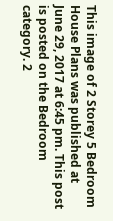This image of 2 Storey 5 Bedroom House Plans was published at June 29, 2017 at 6:45 pm. This post is posted on the Bedroom category. 2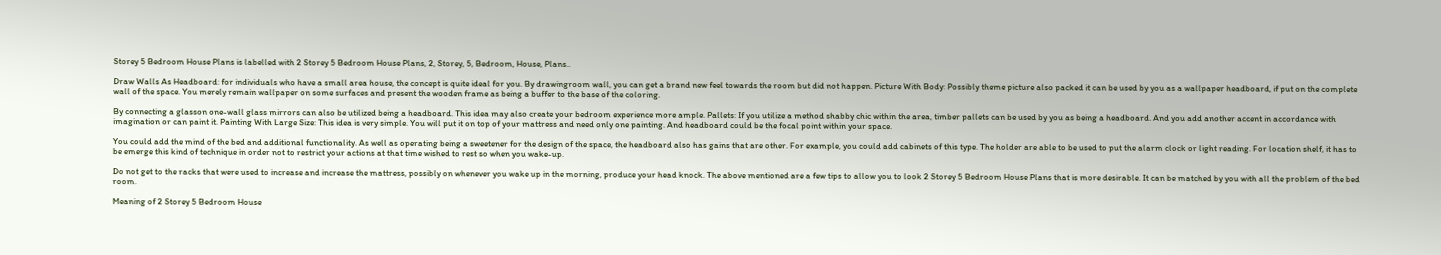Storey 5 Bedroom House Plans is labelled with 2 Storey 5 Bedroom House Plans, 2, Storey, 5, Bedroom, House, Plans..

Draw Walls As Headboard: for individuals who have a small area house, the concept is quite ideal for you. By drawingroom wall, you can get a brand new feel towards the room but did not happen. Picture With Body: Possibly theme picture also packed it can be used by you as a wallpaper headboard, if put on the complete wall of the space. You merely remain wallpaper on some surfaces and present the wooden frame as being a buffer to the base of the coloring.

By connecting a glasson one-wall glass mirrors can also be utilized being a headboard. This idea may also create your bedroom experience more ample. Pallets: If you utilize a method shabby chic within the area, timber pallets can be used by you as being a headboard. And you add another accent in accordance with imagination or can paint it. Painting With Large Size: This idea is very simple. You will put it on top of your mattress and need only one painting. And headboard could be the focal point within your space.

You could add the mind of the bed and additional functionality. As well as operating being a sweetener for the design of the space, the headboard also has gains that are other. For example, you could add cabinets of this type. The holder are able to be used to put the alarm clock or light reading. For location shelf, it has to be emerge this kind of technique in order not to restrict your actions at that time wished to rest so when you wake-up.

Do not get to the racks that were used to increase and increase the mattress, possibly on whenever you wake up in the morning, produce your head knock. The above mentioned are a few tips to allow you to look 2 Storey 5 Bedroom House Plans that is more desirable. It can be matched by you with all the problem of the bed room.

Meaning of 2 Storey 5 Bedroom House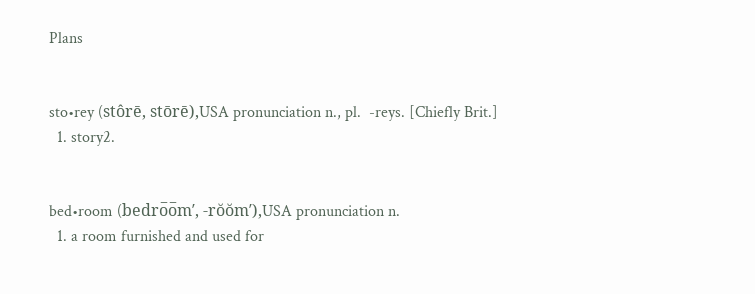Plans


sto•rey (stôrē, stōrē),USA pronunciation n., pl.  -reys. [Chiefly Brit.]
  1. story2.


bed•room (bedro̅o̅m′, -rŏŏm′),USA pronunciation n.
  1. a room furnished and used for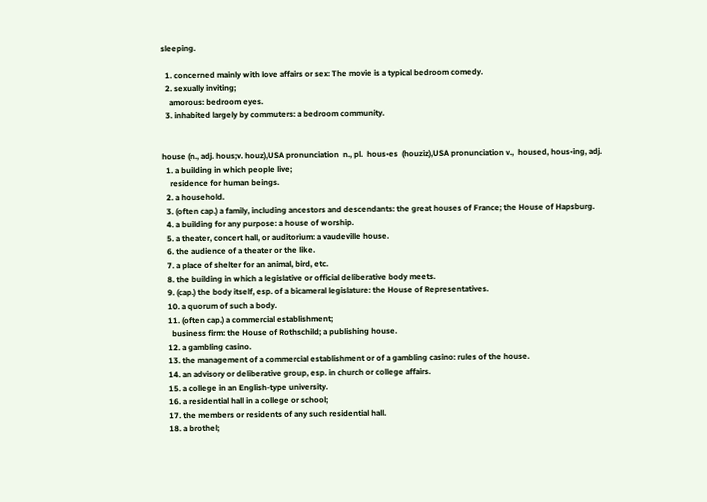sleeping.

  1. concerned mainly with love affairs or sex: The movie is a typical bedroom comedy.
  2. sexually inviting;
    amorous: bedroom eyes.
  3. inhabited largely by commuters: a bedroom community.


house (n., adj. hous;v. houz),USA pronunciation  n., pl.  hous•es  (houziz),USA pronunciation v.,  housed, hous•ing, adj.
  1. a building in which people live;
    residence for human beings.
  2. a household.
  3. (often cap.) a family, including ancestors and descendants: the great houses of France; the House of Hapsburg.
  4. a building for any purpose: a house of worship.
  5. a theater, concert hall, or auditorium: a vaudeville house.
  6. the audience of a theater or the like.
  7. a place of shelter for an animal, bird, etc.
  8. the building in which a legislative or official deliberative body meets.
  9. (cap.) the body itself, esp. of a bicameral legislature: the House of Representatives.
  10. a quorum of such a body.
  11. (often cap.) a commercial establishment;
    business firm: the House of Rothschild; a publishing house.
  12. a gambling casino.
  13. the management of a commercial establishment or of a gambling casino: rules of the house.
  14. an advisory or deliberative group, esp. in church or college affairs.
  15. a college in an English-type university.
  16. a residential hall in a college or school;
  17. the members or residents of any such residential hall.
  18. a brothel;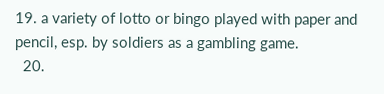19. a variety of lotto or bingo played with paper and pencil, esp. by soldiers as a gambling game.
  20.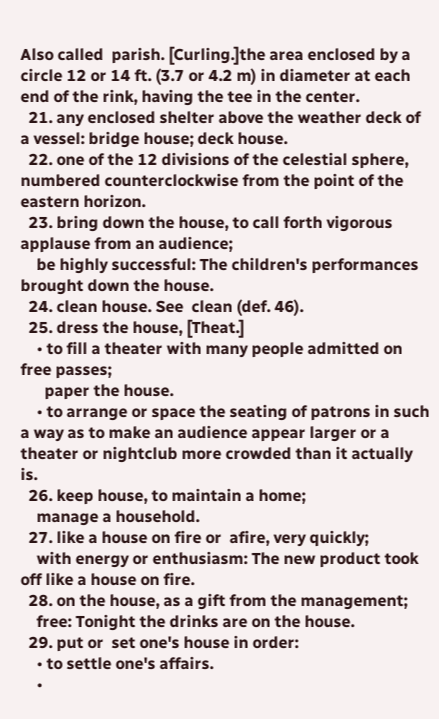Also called  parish. [Curling.]the area enclosed by a circle 12 or 14 ft. (3.7 or 4.2 m) in diameter at each end of the rink, having the tee in the center.
  21. any enclosed shelter above the weather deck of a vessel: bridge house; deck house.
  22. one of the 12 divisions of the celestial sphere, numbered counterclockwise from the point of the eastern horizon.
  23. bring down the house, to call forth vigorous applause from an audience;
    be highly successful: The children's performances brought down the house.
  24. clean house. See  clean (def. 46).
  25. dress the house, [Theat.]
    • to fill a theater with many people admitted on free passes;
      paper the house.
    • to arrange or space the seating of patrons in such a way as to make an audience appear larger or a theater or nightclub more crowded than it actually is.
  26. keep house, to maintain a home;
    manage a household.
  27. like a house on fire or  afire, very quickly;
    with energy or enthusiasm: The new product took off like a house on fire.
  28. on the house, as a gift from the management;
    free: Tonight the drinks are on the house.
  29. put or  set one's house in order:
    • to settle one's affairs.
    •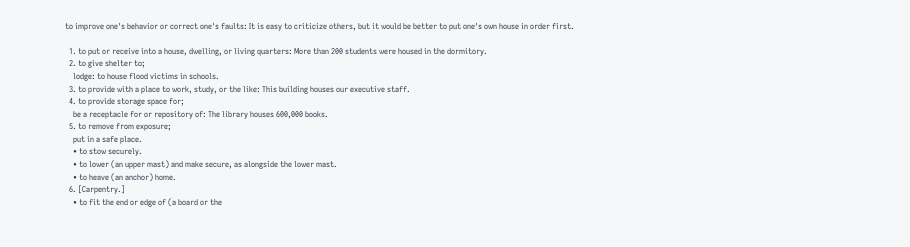to improve one's behavior or correct one's faults: It is easy to criticize others, but it would be better to put one's own house in order first.

  1. to put or receive into a house, dwelling, or living quarters: More than 200 students were housed in the dormitory.
  2. to give shelter to;
    lodge: to house flood victims in schools.
  3. to provide with a place to work, study, or the like: This building houses our executive staff.
  4. to provide storage space for;
    be a receptacle for or repository of: The library houses 600,000 books.
  5. to remove from exposure;
    put in a safe place.
    • to stow securely.
    • to lower (an upper mast) and make secure, as alongside the lower mast.
    • to heave (an anchor) home.
  6. [Carpentry.]
    • to fit the end or edge of (a board or the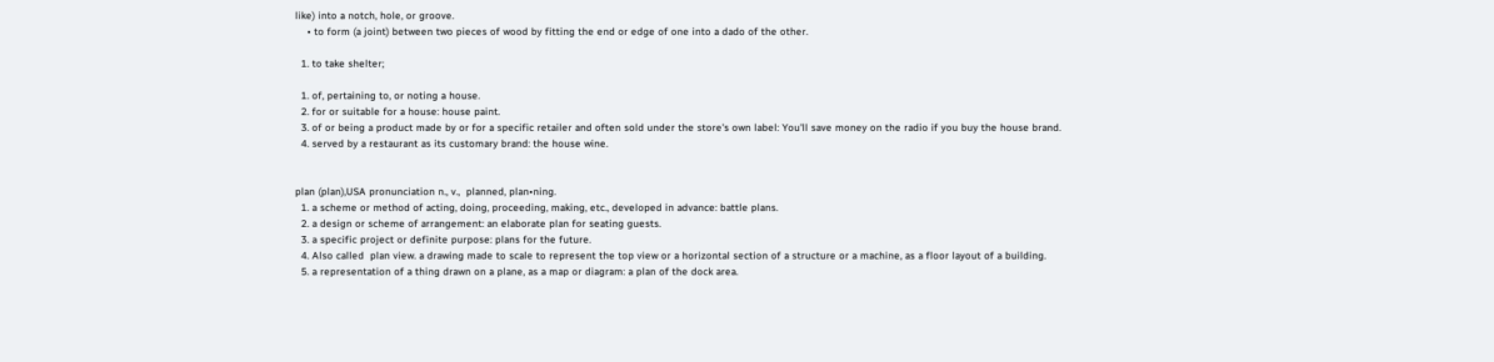like) into a notch, hole, or groove.
    • to form (a joint) between two pieces of wood by fitting the end or edge of one into a dado of the other.

  1. to take shelter;

  1. of, pertaining to, or noting a house.
  2. for or suitable for a house: house paint.
  3. of or being a product made by or for a specific retailer and often sold under the store's own label: You'll save money on the radio if you buy the house brand.
  4. served by a restaurant as its customary brand: the house wine.


plan (plan),USA pronunciation n., v.,  planned, plan•ning.
  1. a scheme or method of acting, doing, proceeding, making, etc., developed in advance: battle plans.
  2. a design or scheme of arrangement: an elaborate plan for seating guests.
  3. a specific project or definite purpose: plans for the future.
  4. Also called  plan view. a drawing made to scale to represent the top view or a horizontal section of a structure or a machine, as a floor layout of a building.
  5. a representation of a thing drawn on a plane, as a map or diagram: a plan of the dock area.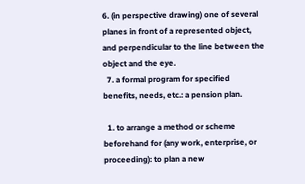6. (in perspective drawing) one of several planes in front of a represented object, and perpendicular to the line between the object and the eye.
  7. a formal program for specified benefits, needs, etc.: a pension plan.

  1. to arrange a method or scheme beforehand for (any work, enterprise, or proceeding): to plan a new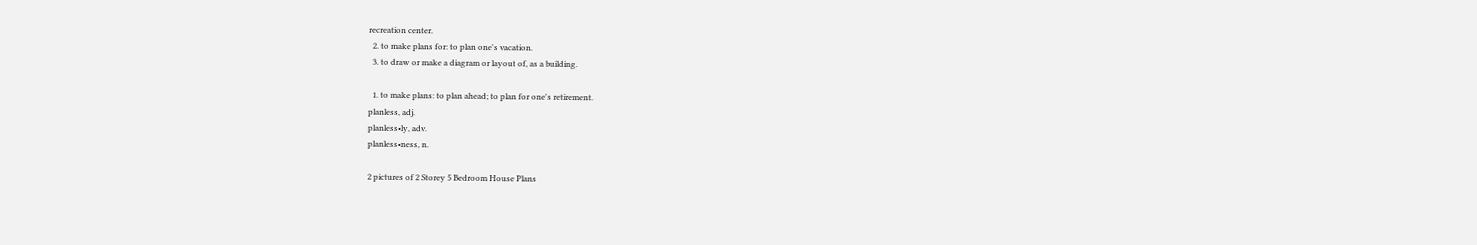recreation center.
  2. to make plans for: to plan one's vacation.
  3. to draw or make a diagram or layout of, as a building.

  1. to make plans: to plan ahead; to plan for one's retirement.
planless, adj.
planless•ly, adv.
planless•ness, n.

2 pictures of 2 Storey 5 Bedroom House Plans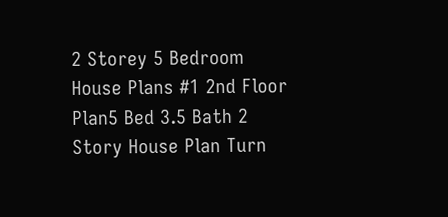2 Storey 5 Bedroom House Plans #1 2nd Floor Plan5 Bed 3.5 Bath 2 Story House Plan Turn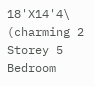18'X14'4\ (charming 2 Storey 5 Bedroom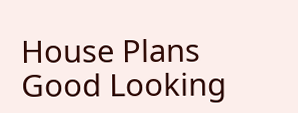House Plans Good Looking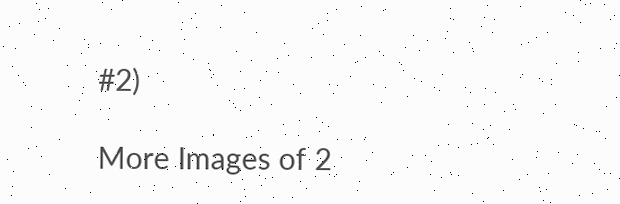#2)

More Images of 2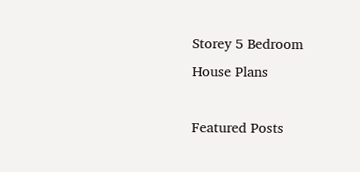Storey 5 Bedroom House Plans

Featured Posts